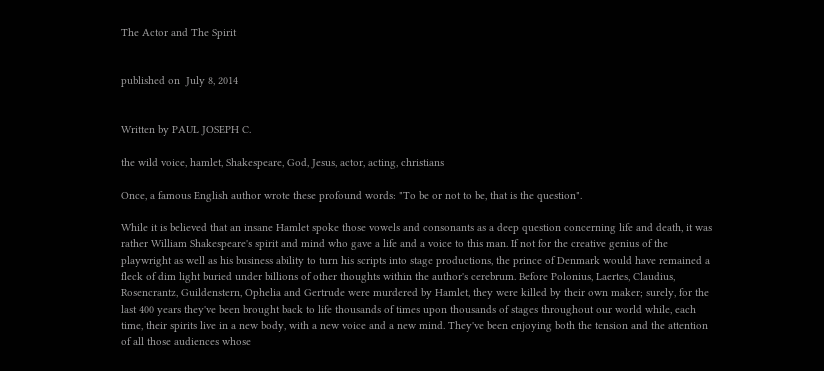The Actor and The Spirit


published on  July 8, 2014


Written by PAUL JOSEPH C.

the wild voice, hamlet, Shakespeare, God, Jesus, actor, acting, christians

Once, a famous English author wrote these profound words: "To be or not to be, that is the question".

While it is believed that an insane Hamlet spoke those vowels and consonants as a deep question concerning life and death, it was rather William Shakespeare's spirit and mind who gave a life and a voice to this man. If not for the creative genius of the playwright as well as his business ability to turn his scripts into stage productions, the prince of Denmark would have remained a fleck of dim light buried under billions of other thoughts within the author's cerebrum. Before Polonius, Laertes, Claudius, Rosencrantz, Guildenstern, Ophelia and Gertrude were murdered by Hamlet, they were killed by their own maker; surely, for the last 400 years they've been brought back to life thousands of times upon thousands of stages throughout our world while, each time, their spirits live in a new body, with a new voice and a new mind. They've been enjoying both the tension and the attention of all those audiences whose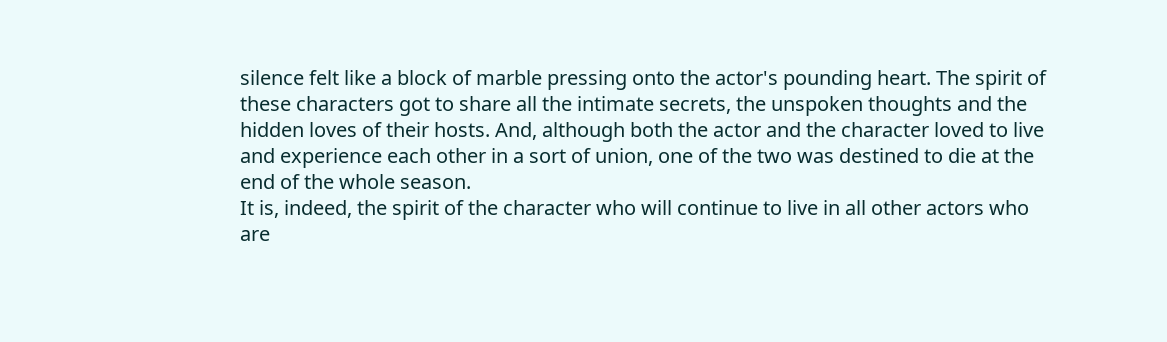silence felt like a block of marble pressing onto the actor's pounding heart. The spirit of these characters got to share all the intimate secrets, the unspoken thoughts and the hidden loves of their hosts. And, although both the actor and the character loved to live and experience each other in a sort of union, one of the two was destined to die at the end of the whole season.
It is, indeed, the spirit of the character who will continue to live in all other actors who are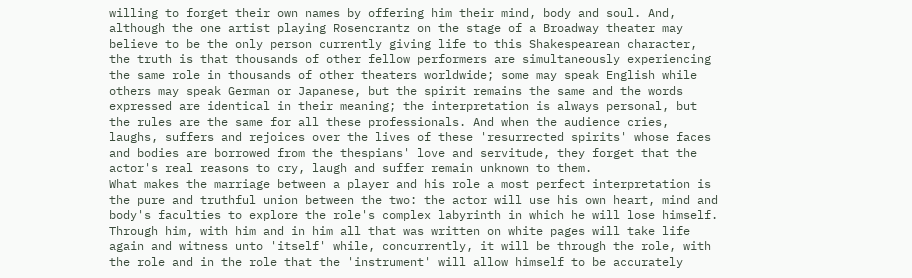willing to forget their own names by offering him their mind, body and soul. And, although the one artist playing Rosencrantz on the stage of a Broadway theater may believe to be the only person currently giving life to this Shakespearean character, the truth is that thousands of other fellow performers are simultaneously experiencing the same role in thousands of other theaters worldwide; some may speak English while others may speak German or Japanese, but the spirit remains the same and the words expressed are identical in their meaning; the interpretation is always personal, but the rules are the same for all these professionals. And when the audience cries, laughs, suffers and rejoices over the lives of these 'resurrected spirits' whose faces and bodies are borrowed from the thespians' love and servitude, they forget that the actor's real reasons to cry, laugh and suffer remain unknown to them.
What makes the marriage between a player and his role a most perfect interpretation is the pure and truthful union between the two: the actor will use his own heart, mind and body's faculties to explore the role's complex labyrinth in which he will lose himself. Through him, with him and in him all that was written on white pages will take life again and witness unto 'itself' while, concurrently, it will be through the role, with the role and in the role that the 'instrument' will allow himself to be accurately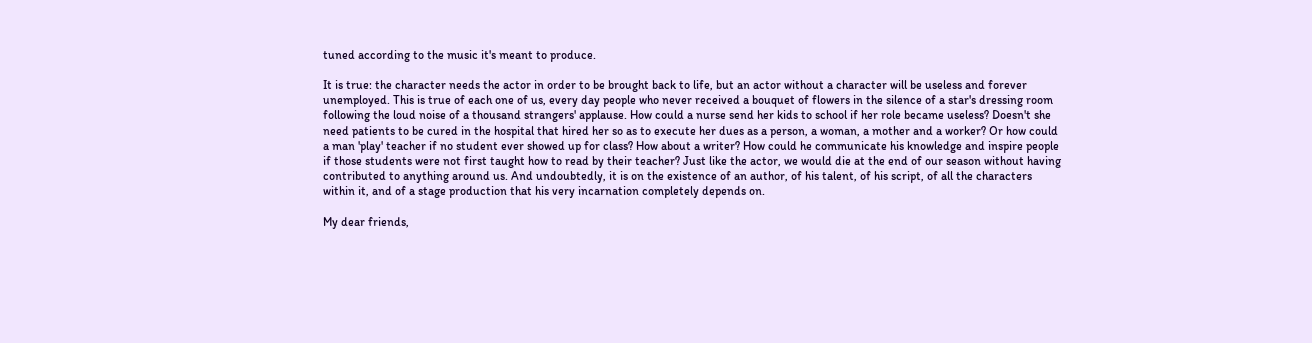tuned according to the music it's meant to produce.

It is true: the character needs the actor in order to be brought back to life, but an actor without a character will be useless and forever unemployed. This is true of each one of us, every day people who never received a bouquet of flowers in the silence of a star's dressing room following the loud noise of a thousand strangers' applause. How could a nurse send her kids to school if her role became useless? Doesn't she need patients to be cured in the hospital that hired her so as to execute her dues as a person, a woman, a mother and a worker? Or how could a man 'play' teacher if no student ever showed up for class? How about a writer? How could he communicate his knowledge and inspire people if those students were not first taught how to read by their teacher? Just like the actor, we would die at the end of our season without having contributed to anything around us. And undoubtedly, it is on the existence of an author, of his talent, of his script, of all the characters within it, and of a stage production that his very incarnation completely depends on.

My dear friends,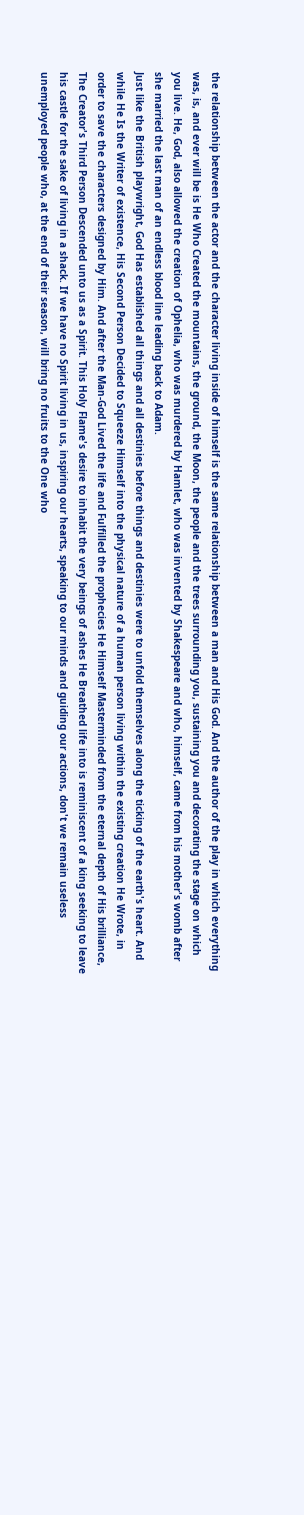the relationship between the actor and the character living inside of himself is the same relationship between a man and His God. And the author of the play in which everything was, is, and ever will be is He Who Created the mountains, the ground, the Moon, the people and the trees surrounding you, sustaining you and decorating the stage on which you live. He, God, also allowed the creation of Ophelia, who was murdered by Hamlet, who was invented by Shakespeare and who, himself, came from his mother's womb after she married the last man of an endless blood line leading back to Adam.
Just like the British playwright, God Has established all things and all destinies before things and destinies were to unfold themselves along the ticking of the earth's heart. And while He Is the Writer of existence, His Second Person Decided to Squeeze Himself into the physical nature of a human person living within the existing creation He Wrote, in order to save the characters designed by Him. And after the Man-God Lived the life and Fulfilled the prophecies He Himself Masterminded from the eternal depth of His brilliance, The Creator's Third Person Descended unto us as a Spirit. This Holy Flame's desire to inhabit the very beings of ashes He Breathed life into is reminiscent of a king seeking to leave his castle for the sake of living in a shack. If we have no Spirit living in us, inspiring our hearts, speaking to our minds and guiding our actions, don't we remain useless unemployed people who, at the end of their season, will bring no fruits to the One who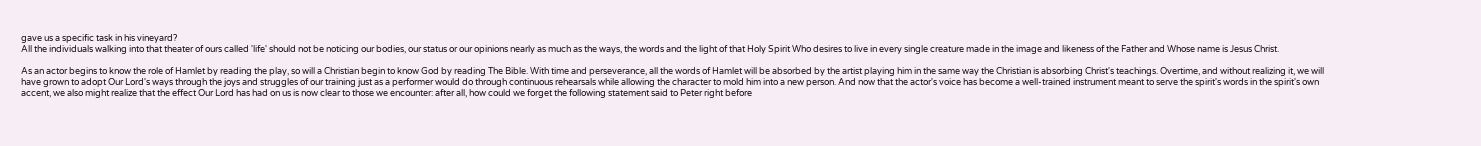gave us a specific task in his vineyard?
All the individuals walking into that theater of ours called 'life' should not be noticing our bodies, our status or our opinions nearly as much as the ways, the words and the light of that Holy Spirit Who desires to live in every single creature made in the image and likeness of the Father and Whose name is Jesus Christ.

As an actor begins to know the role of Hamlet by reading the play, so will a Christian begin to know God by reading The Bible. With time and perseverance, all the words of Hamlet will be absorbed by the artist playing him in the same way the Christian is absorbing Christ's teachings. Overtime, and without realizing it, we will have grown to adopt Our Lord's ways through the joys and struggles of our training just as a performer would do through continuous rehearsals while allowing the character to mold him into a new person. And now that the actor's voice has become a well-trained instrument meant to serve the spirit's words in the spirit's own accent, we also might realize that the effect Our Lord has had on us is now clear to those we encounter: after all, how could we forget the following statement said to Peter right before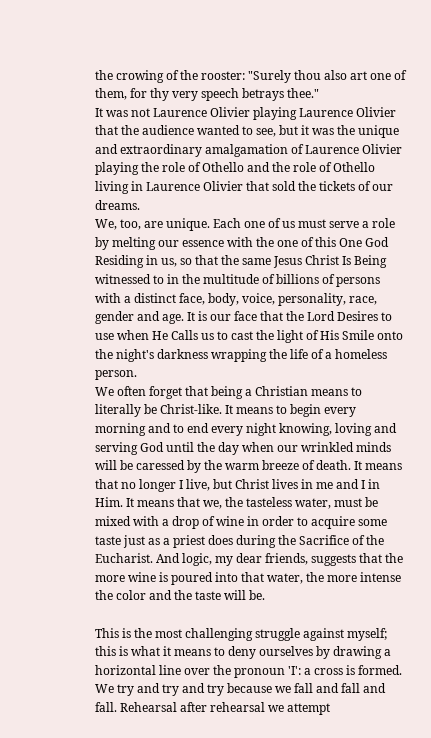the crowing of the rooster: "Surely thou also art one of them, for thy very speech betrays thee."
It was not Laurence Olivier playing Laurence Olivier that the audience wanted to see, but it was the unique and extraordinary amalgamation of Laurence Olivier playing the role of Othello and the role of Othello living in Laurence Olivier that sold the tickets of our dreams.
We, too, are unique. Each one of us must serve a role by melting our essence with the one of this One God Residing in us, so that the same Jesus Christ Is Being witnessed to in the multitude of billions of persons with a distinct face, body, voice, personality, race, gender and age. It is our face that the Lord Desires to use when He Calls us to cast the light of His Smile onto the night's darkness wrapping the life of a homeless person.
We often forget that being a Christian means to literally be Christ-like. It means to begin every morning and to end every night knowing, loving and serving God until the day when our wrinkled minds will be caressed by the warm breeze of death. It means that no longer I live, but Christ lives in me and I in Him. It means that we, the tasteless water, must be mixed with a drop of wine in order to acquire some taste just as a priest does during the Sacrifice of the Eucharist. And logic, my dear friends, suggests that the more wine is poured into that water, the more intense the color and the taste will be.

This is the most challenging struggle against myself; this is what it means to deny ourselves by drawing a horizontal line over the pronoun 'I': a cross is formed. We try and try and try because we fall and fall and fall. Rehearsal after rehearsal we attempt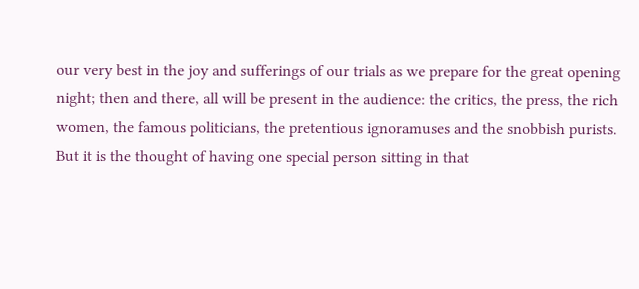our very best in the joy and sufferings of our trials as we prepare for the great opening night; then and there, all will be present in the audience: the critics, the press, the rich women, the famous politicians, the pretentious ignoramuses and the snobbish purists. But it is the thought of having one special person sitting in that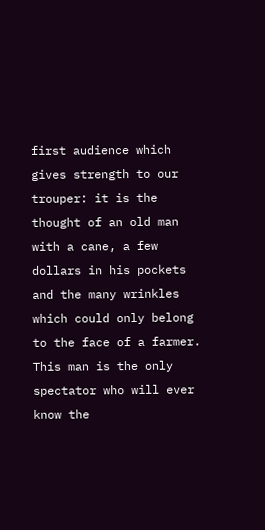first audience which gives strength to our trouper: it is the thought of an old man with a cane, a few dollars in his pockets and the many wrinkles which could only belong to the face of a farmer. This man is the only spectator who will ever know the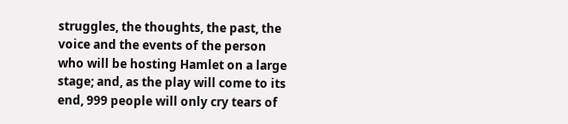struggles, the thoughts, the past, the voice and the events of the person who will be hosting Hamlet on a large stage; and, as the play will come to its end, 999 people will only cry tears of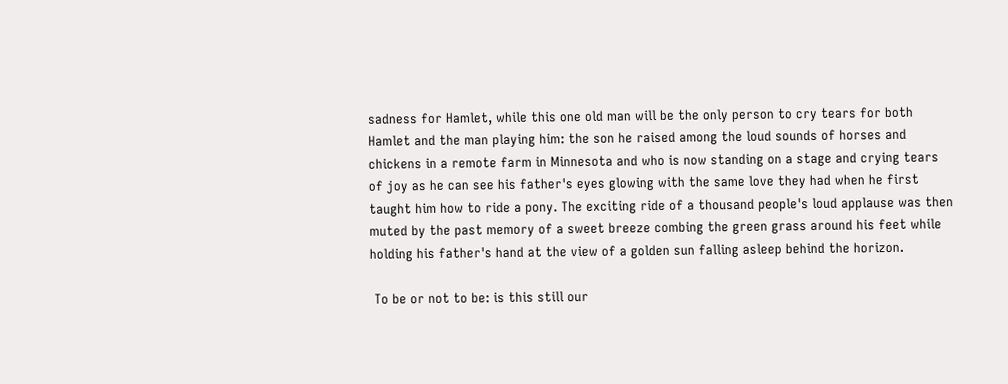sadness for Hamlet, while this one old man will be the only person to cry tears for both Hamlet and the man playing him: the son he raised among the loud sounds of horses and chickens in a remote farm in Minnesota and who is now standing on a stage and crying tears of joy as he can see his father's eyes glowing with the same love they had when he first taught him how to ride a pony. The exciting ride of a thousand people's loud applause was then muted by the past memory of a sweet breeze combing the green grass around his feet while holding his father's hand at the view of a golden sun falling asleep behind the horizon.

 To be or not to be: is this still our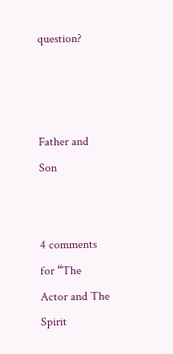question?



Father and Son


4 comments for “The Actor and The Spirit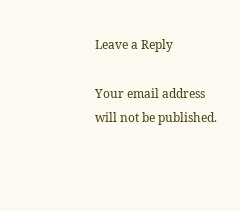Leave a Reply

Your email address will not be published.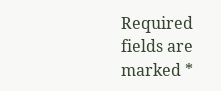Required fields are marked *